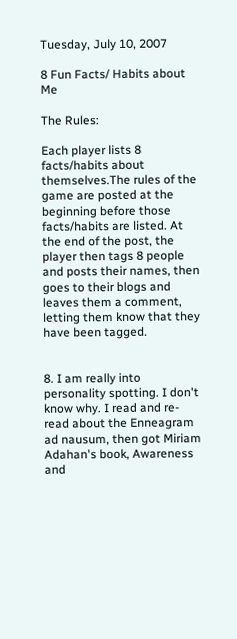Tuesday, July 10, 2007

8 Fun Facts/ Habits about Me

The Rules:

Each player lists 8 facts/habits about themselves.The rules of the game are posted at the beginning before those facts/habits are listed. At the end of the post, the player then tags 8 people and posts their names, then goes to their blogs and leaves them a comment, letting them know that they have been tagged.


8. I am really into personality spotting. I don't know why. I read and re-read about the Enneagram ad nausum, then got Miriam Adahan's book, Awareness and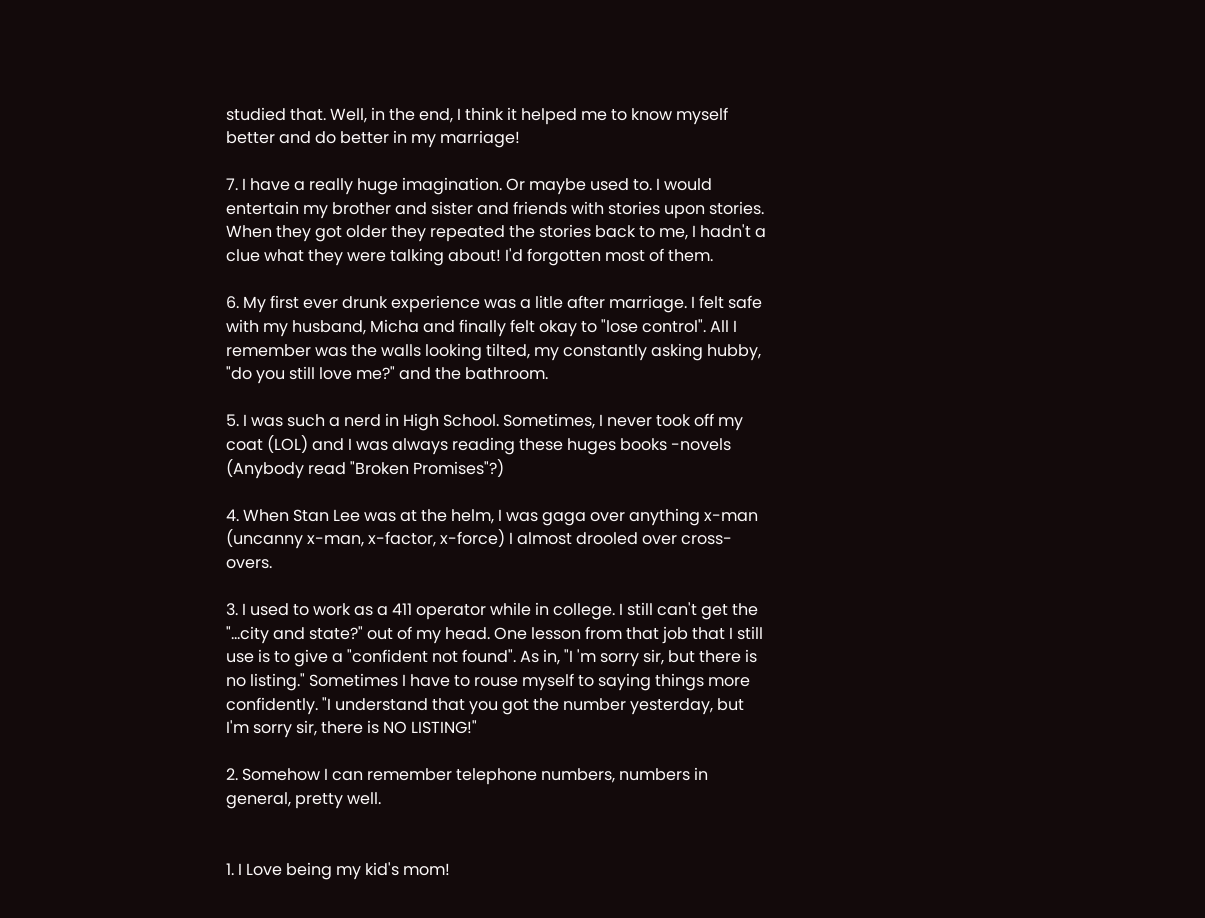studied that. Well, in the end, I think it helped me to know myself better and do better in my marriage!

7. I have a really huge imagination. Or maybe used to. I would entertain my brother and sister and friends with stories upon stories. When they got older they repeated the stories back to me, I hadn't a clue what they were talking about! I'd forgotten most of them.

6. My first ever drunk experience was a litle after marriage. I felt safe with my husband, Micha and finally felt okay to "lose control". All I remember was the walls looking tilted, my constantly asking hubby, "do you still love me?" and the bathroom.

5. I was such a nerd in High School. Sometimes, I never took off my coat (LOL) and I was always reading these huges books -novels (Anybody read "Broken Promises"?)

4. When Stan Lee was at the helm, I was gaga over anything x-man (uncanny x-man, x-factor, x-force) I almost drooled over cross-overs.

3. I used to work as a 411 operator while in college. I still can't get the "...city and state?" out of my head. One lesson from that job that I still use is to give a "confident not found". As in, "I 'm sorry sir, but there is no listing." Sometimes I have to rouse myself to saying things more confidently. "I understand that you got the number yesterday, but I'm sorry sir, there is NO LISTING!"

2. Somehow I can remember telephone numbers, numbers in general, pretty well.


1. I Love being my kid's mom!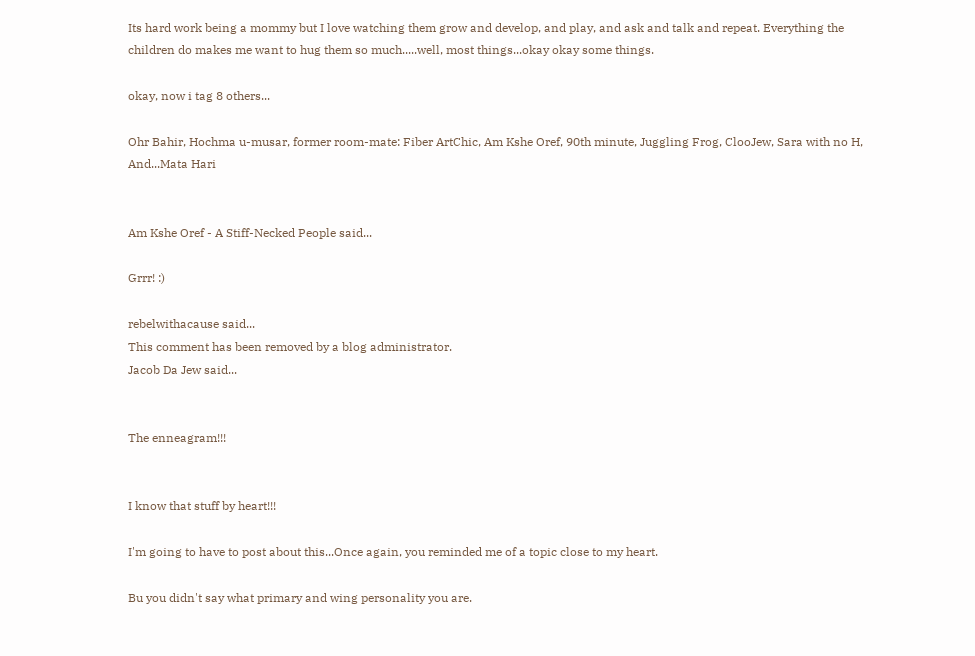Its hard work being a mommy but I love watching them grow and develop, and play, and ask and talk and repeat. Everything the children do makes me want to hug them so much.....well, most things...okay okay some things.

okay, now i tag 8 others...

Ohr Bahir, Hochma u-musar, former room-mate: Fiber ArtChic, Am Kshe Oref, 90th minute, Juggling Frog, ClooJew, Sara with no H, And...Mata Hari


Am Kshe Oref - A Stiff-Necked People said...

Grrr! :)

rebelwithacause said...
This comment has been removed by a blog administrator.
Jacob Da Jew said...


The enneagram!!!


I know that stuff by heart!!!

I'm going to have to post about this...Once again, you reminded me of a topic close to my heart.

Bu you didn't say what primary and wing personality you are.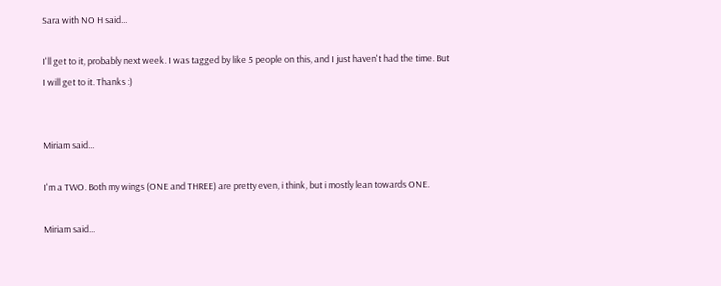Sara with NO H said...

I'll get to it, probably next week. I was tagged by like 5 people on this, and I just haven't had the time. But I will get to it. Thanks :)


Miriam said...

I'm a TWO. Both my wings (ONE and THREE) are pretty even, i think, but i mostly lean towards ONE.

Miriam said...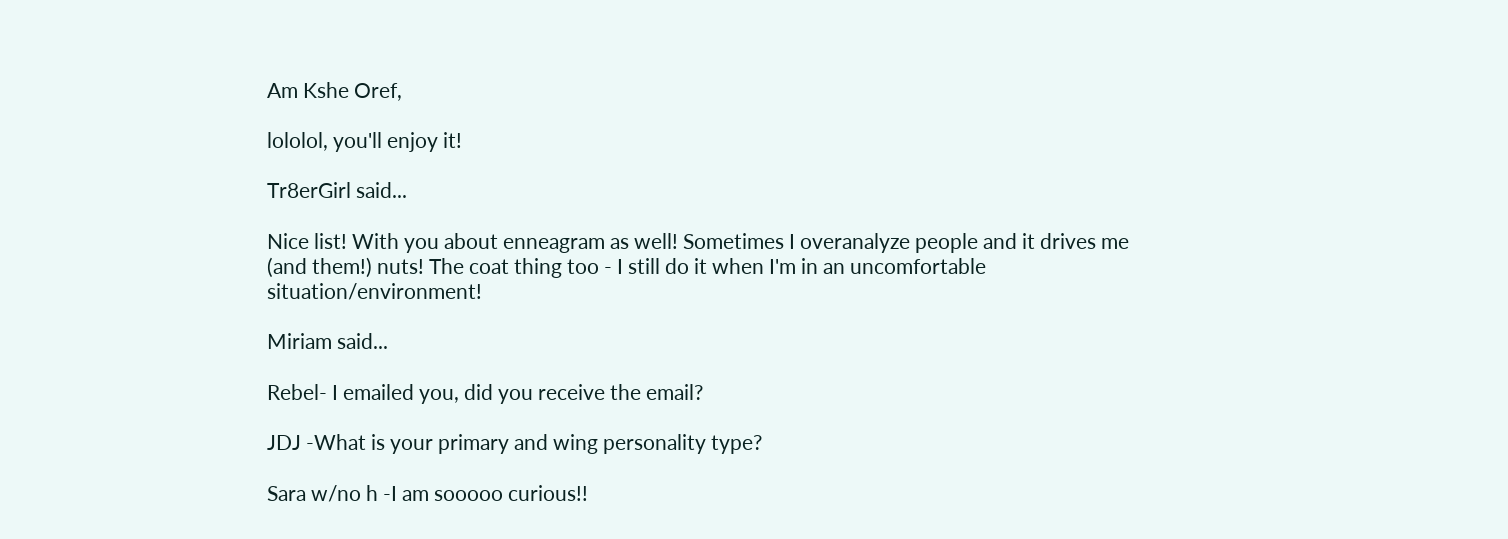Am Kshe Oref,

lololol, you'll enjoy it!

Tr8erGirl said...

Nice list! With you about enneagram as well! Sometimes I overanalyze people and it drives me (and them!) nuts! The coat thing too - I still do it when I'm in an uncomfortable situation/environment!

Miriam said...

Rebel- I emailed you, did you receive the email?

JDJ -What is your primary and wing personality type?

Sara w/no h -I am sooooo curious!!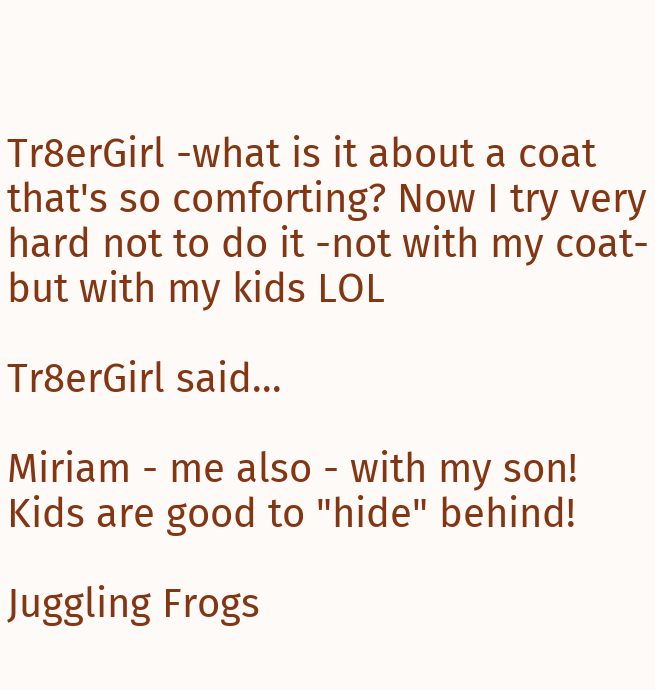Tr8erGirl -what is it about a coat that's so comforting? Now I try very hard not to do it -not with my coat- but with my kids LOL

Tr8erGirl said...

Miriam - me also - with my son! Kids are good to "hide" behind!

Juggling Frogs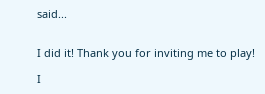said...


I did it! Thank you for inviting me to play!

I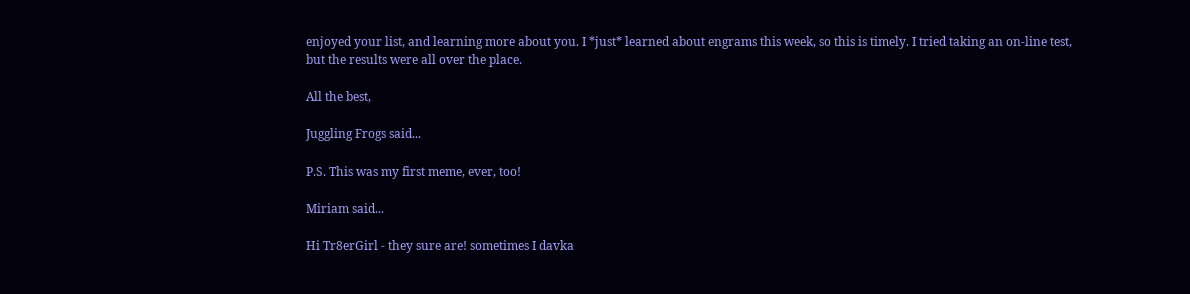enjoyed your list, and learning more about you. I *just* learned about engrams this week, so this is timely. I tried taking an on-line test, but the results were all over the place.

All the best,

Juggling Frogs said...

P.S. This was my first meme, ever, too!

Miriam said...

Hi Tr8erGirl - they sure are! sometimes I davka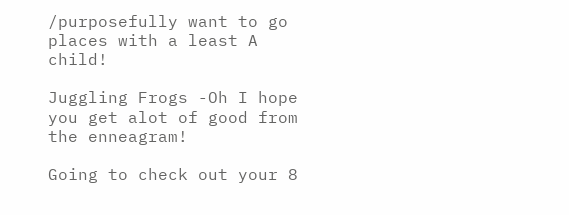/purposefully want to go places with a least A child!

Juggling Frogs -Oh I hope you get alot of good from the enneagram!

Going to check out your 8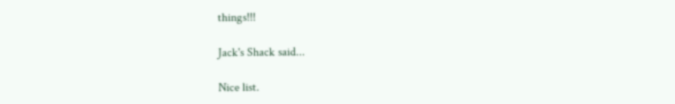things!!!

Jack's Shack said...

Nice list.